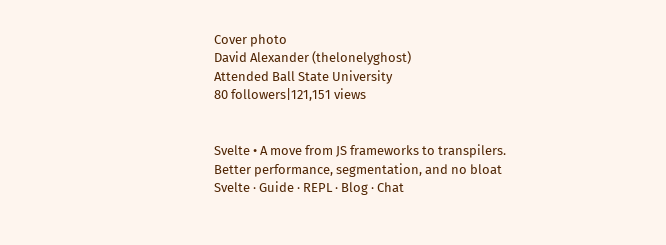Cover photo
David Alexander (thelonelyghost)
Attended Ball State University
80 followers|121,151 views


Svelte • A move from JS frameworks to transpilers. Better performance, segmentation, and no bloat
Svelte · Guide · REPL · Blog · Chat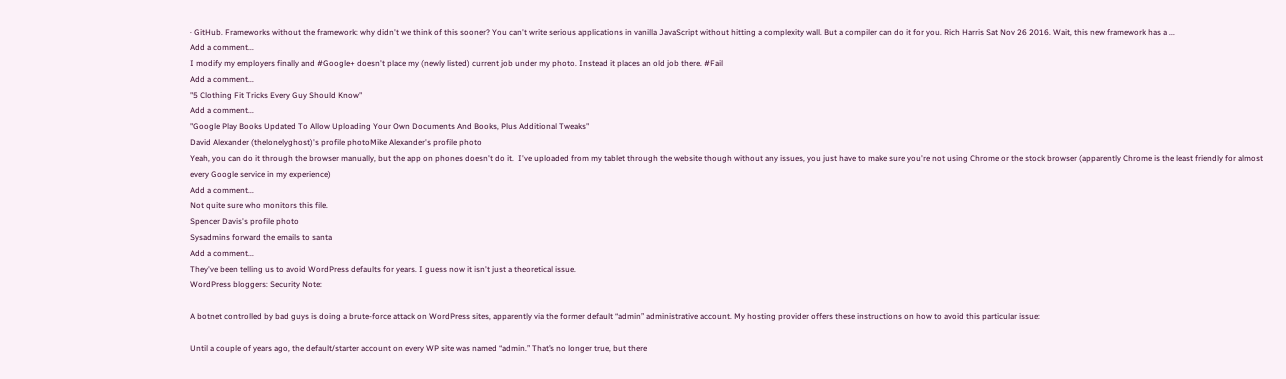· GitHub. Frameworks without the framework: why didn't we think of this sooner? You can't write serious applications in vanilla JavaScript without hitting a complexity wall. But a compiler can do it for you. Rich Harris Sat Nov 26 2016. Wait, this new framework has a ...
Add a comment...
I modify my employers finally and #Google+ doesn't place my (newly listed) current job under my photo. Instead it places an old job there. #Fail
Add a comment...
"5 Clothing Fit Tricks Every Guy Should Know"
Add a comment...
"Google Play Books Updated To Allow Uploading Your Own Documents And Books, Plus Additional Tweaks"
David Alexander (thelonelyghost)'s profile photoMike Alexander's profile photo
Yeah, you can do it through the browser manually, but the app on phones doesn't do it.  I've uploaded from my tablet through the website though without any issues, you just have to make sure you're not using Chrome or the stock browser (apparently Chrome is the least friendly for almost every Google service in my experience)
Add a comment...
Not quite sure who monitors this file.
Spencer Davis's profile photo
Sysadmins forward the emails to santa
Add a comment...
They've been telling us to avoid WordPress defaults for years. I guess now it isn't just a theoretical issue.
WordPress bloggers: Security Note:

A botnet controlled by bad guys is doing a brute-force attack on WordPress sites, apparently via the former default “admin” administrative account. My hosting provider offers these instructions on how to avoid this particular issue:

Until a couple of years ago, the default/starter account on every WP site was named “admin.” That’s no longer true, but there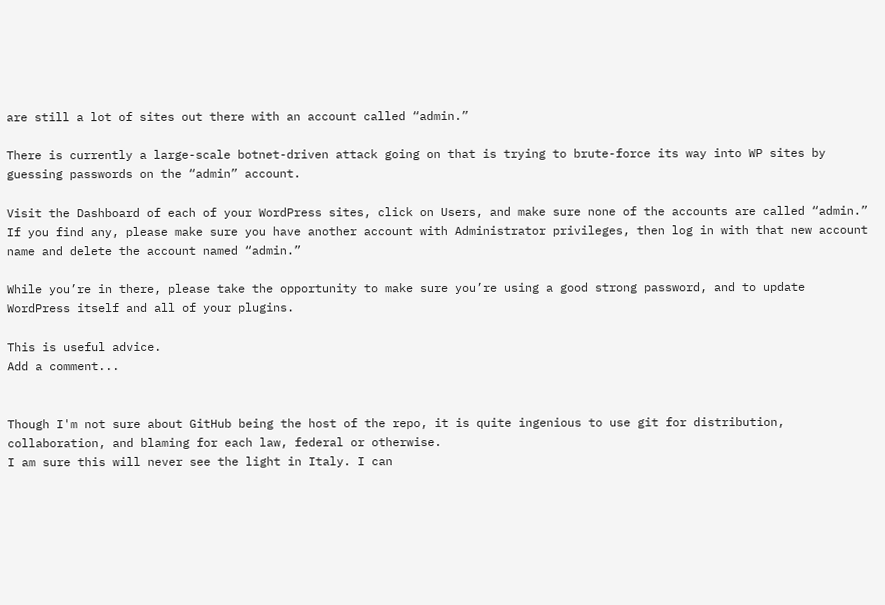are still a lot of sites out there with an account called “admin.”

There is currently a large-scale botnet-driven attack going on that is trying to brute-force its way into WP sites by guessing passwords on the “admin” account.

Visit the Dashboard of each of your WordPress sites, click on Users, and make sure none of the accounts are called “admin.” If you find any, please make sure you have another account with Administrator privileges, then log in with that new account name and delete the account named “admin.”

While you’re in there, please take the opportunity to make sure you’re using a good strong password, and to update WordPress itself and all of your plugins.

This is useful advice.
Add a comment...


Though I'm not sure about GitHub being the host of the repo, it is quite ingenious to use git for distribution, collaboration, and blaming for each law, federal or otherwise.
I am sure this will never see the light in Italy. I can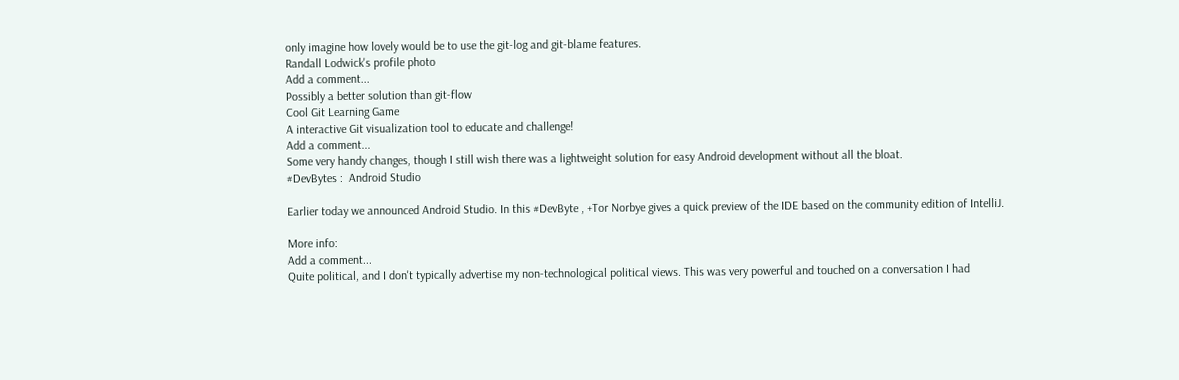only imagine how lovely would be to use the git-log and git-blame features.
Randall Lodwick's profile photo
Add a comment...
Possibly a better solution than git-flow
Cool Git Learning Game
A interactive Git visualization tool to educate and challenge!
Add a comment...
Some very handy changes, though I still wish there was a lightweight solution for easy Android development without all the bloat.
#DevBytes :  Android Studio

Earlier today we announced Android Studio. In this #DevByte , +Tor Norbye gives a quick preview of the IDE based on the community edition of IntelliJ.

More info:
Add a comment...
Quite political, and I don't typically advertise my non-technological political views. This was very powerful and touched on a conversation I had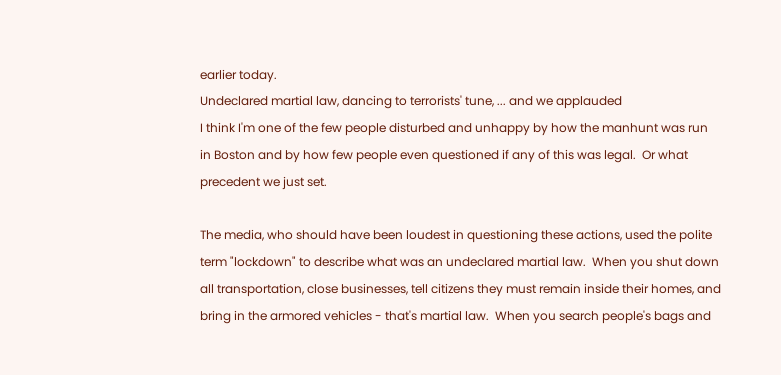earlier today.
Undeclared martial law, dancing to terrorists' tune, ... and we applauded
I think I'm one of the few people disturbed and unhappy by how the manhunt was run in Boston and by how few people even questioned if any of this was legal.  Or what precedent we just set.

The media, who should have been loudest in questioning these actions, used the polite term "lockdown" to describe what was an undeclared martial law.  When you shut down all transportation, close businesses, tell citizens they must remain inside their homes, and bring in the armored vehicles - that's martial law.  When you search people's bags and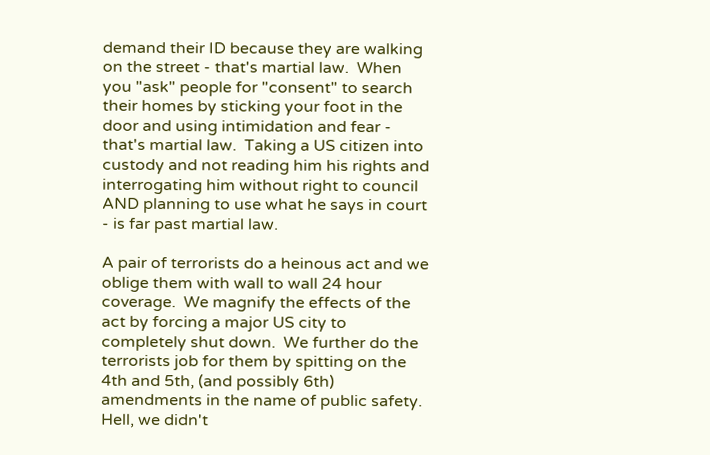demand their ID because they are walking on the street - that's martial law.  When you "ask" people for "consent" to search their homes by sticking your foot in the door and using intimidation and fear - that's martial law.  Taking a US citizen into custody and not reading him his rights and interrogating him without right to council AND planning to use what he says in court - is far past martial law.

A pair of terrorists do a heinous act and we oblige them with wall to wall 24 hour coverage.  We magnify the effects of the act by forcing a major US city to completely shut down.  We further do the terrorists job for them by spitting on the 4th and 5th, (and possibly 6th) amendments in the name of public safety.  Hell, we didn't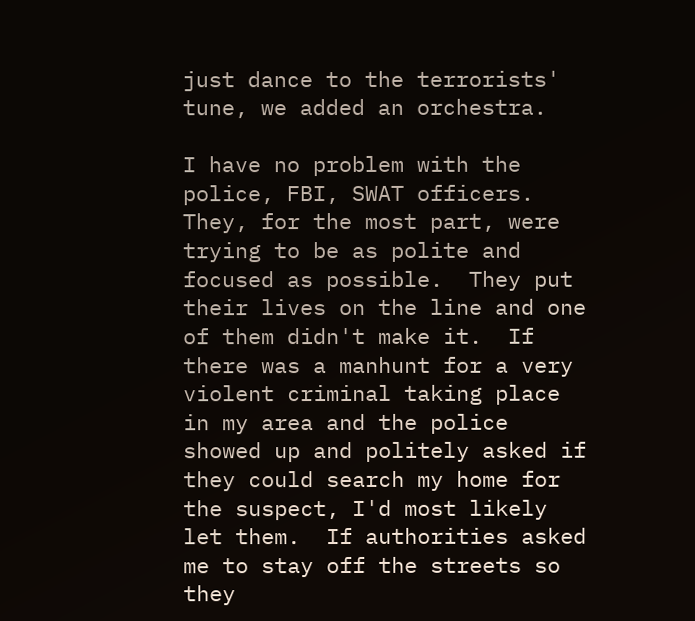just dance to the terrorists' tune, we added an orchestra.

I have no problem with the police, FBI, SWAT officers.  They, for the most part, were trying to be as polite and focused as possible.  They put their lives on the line and one of them didn't make it.  If there was a manhunt for a very violent criminal taking place in my area and the police showed up and politely asked if they could search my home for the suspect, I'd most likely let them.  If authorities asked me to stay off the streets so they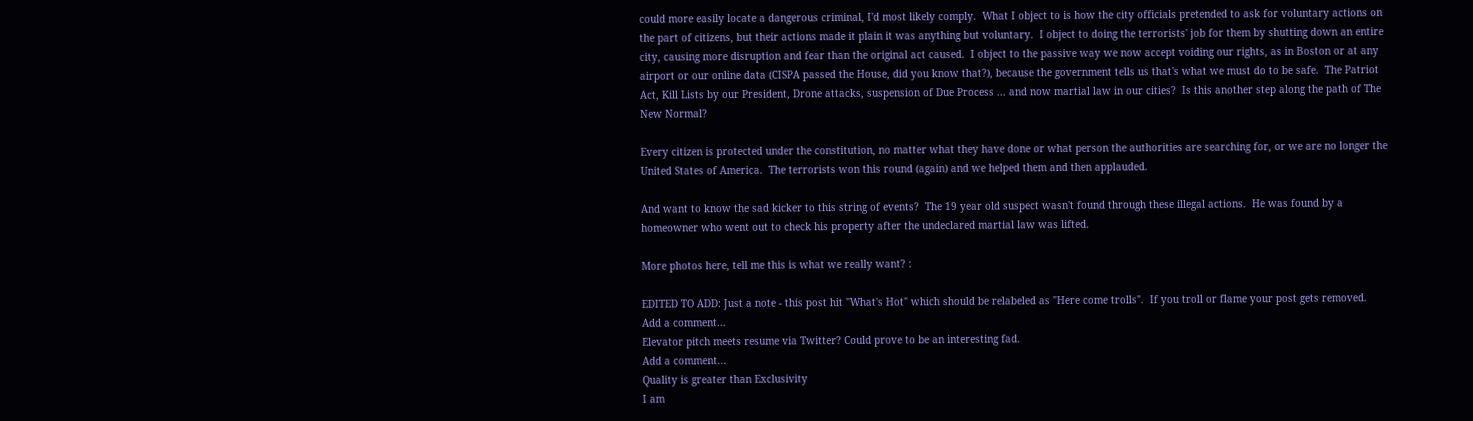could more easily locate a dangerous criminal, I'd most likely comply.  What I object to is how the city officials pretended to ask for voluntary actions on the part of citizens, but their actions made it plain it was anything but voluntary.  I object to doing the terrorists' job for them by shutting down an entire city, causing more disruption and fear than the original act caused.  I object to the passive way we now accept voiding our rights, as in Boston or at any airport or our online data (CISPA passed the House, did you know that?), because the government tells us that's what we must do to be safe.  The Patriot Act, Kill Lists by our President, Drone attacks, suspension of Due Process ... and now martial law in our cities?  Is this another step along the path of The New Normal?

Every citizen is protected under the constitution, no matter what they have done or what person the authorities are searching for, or we are no longer the United States of America.  The terrorists won this round (again) and we helped them and then applauded.

And want to know the sad kicker to this string of events?  The 19 year old suspect wasn't found through these illegal actions.  He was found by a homeowner who went out to check his property after the undeclared martial law was lifted.

More photos here, tell me this is what we really want? :

EDITED TO ADD: Just a note - this post hit "What's Hot" which should be relabeled as "Here come trolls".  If you troll or flame your post gets removed.
Add a comment...
Elevator pitch meets resume via Twitter? Could prove to be an interesting fad.
Add a comment...
Quality is greater than Exclusivity
I am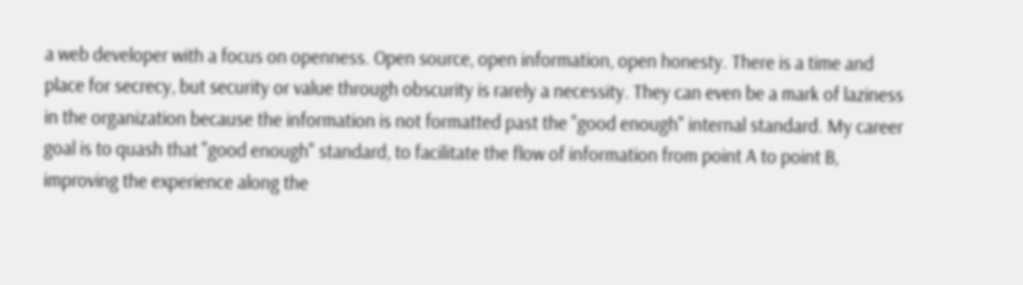a web developer with a focus on openness. Open source, open information, open honesty. There is a time and place for secrecy, but security or value through obscurity is rarely a necessity. They can even be a mark of laziness in the organization because the information is not formatted past the "good enough" internal standard. My career goal is to quash that "good enough" standard, to facilitate the flow of information from point A to point B, improving the experience along the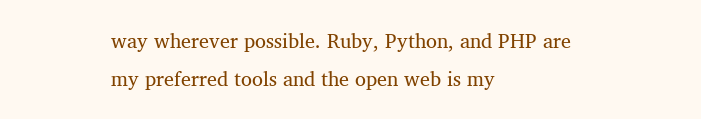way wherever possible. Ruby, Python, and PHP are my preferred tools and the open web is my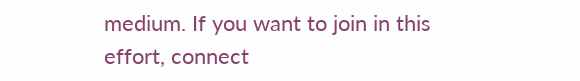medium. If you want to join in this effort, connect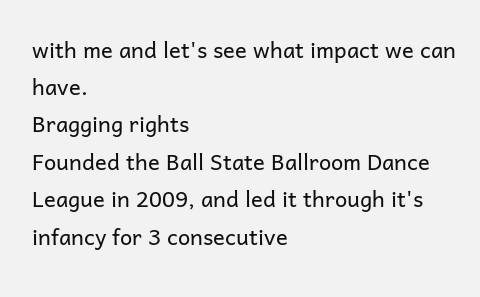with me and let's see what impact we can have.
Bragging rights
Founded the Ball State Ballroom Dance League in 2009, and led it through it's infancy for 3 consecutive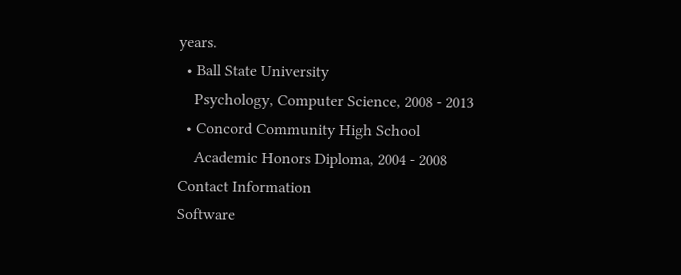years.
  • Ball State University
    Psychology, Computer Science, 2008 - 2013
  • Concord Community High School
    Academic Honors Diploma, 2004 - 2008
Contact Information
Software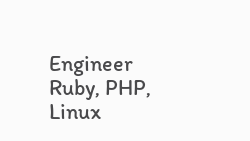Engineer
Ruby, PHP, Linux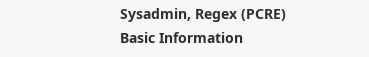Sysadmin, Regex (PCRE)
Basic Information